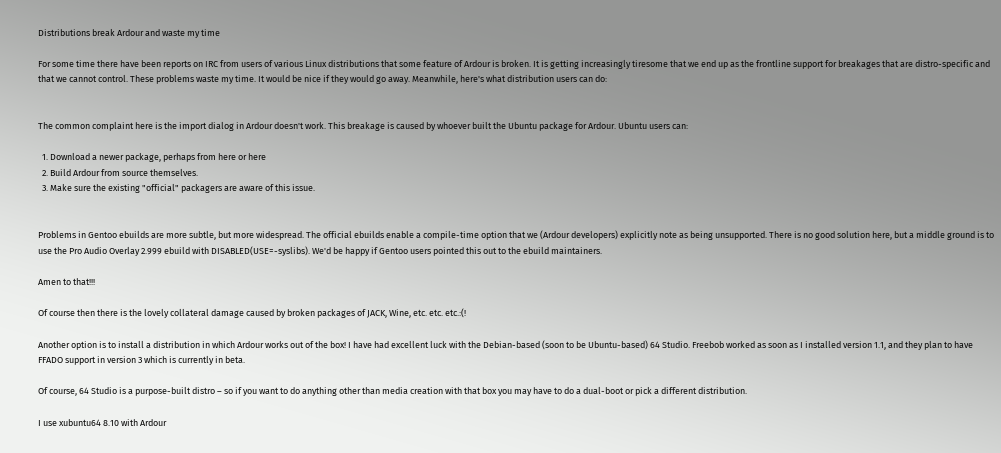Distributions break Ardour and waste my time

For some time there have been reports on IRC from users of various Linux distributions that some feature of Ardour is broken. It is getting increasingly tiresome that we end up as the frontline support for breakages that are distro-specific and that we cannot control. These problems waste my time. It would be nice if they would go away. Meanwhile, here's what distribution users can do:


The common complaint here is the import dialog in Ardour doesn't work. This breakage is caused by whoever built the Ubuntu package for Ardour. Ubuntu users can:

  1. Download a newer package, perhaps from here or here
  2. Build Ardour from source themselves.
  3. Make sure the existing "official" packagers are aware of this issue.


Problems in Gentoo ebuilds are more subtle, but more widespread. The official ebuilds enable a compile-time option that we (Ardour developers) explicitly note as being unsupported. There is no good solution here, but a middle ground is to use the Pro Audio Overlay 2.999 ebuild with DISABLED(USE=-syslibs). We'd be happy if Gentoo users pointed this out to the ebuild maintainers.

Amen to that!!!

Of course then there is the lovely collateral damage caused by broken packages of JACK, Wine, etc. etc. etc.:(!

Another option is to install a distribution in which Ardour works out of the box! I have had excellent luck with the Debian-based (soon to be Ubuntu-based) 64 Studio. Freebob worked as soon as I installed version 1.1, and they plan to have FFADO support in version 3 which is currently in beta.

Of course, 64 Studio is a purpose-built distro – so if you want to do anything other than media creation with that box you may have to do a dual-boot or pick a different distribution.

I use xubuntu64 8.10 with Ardour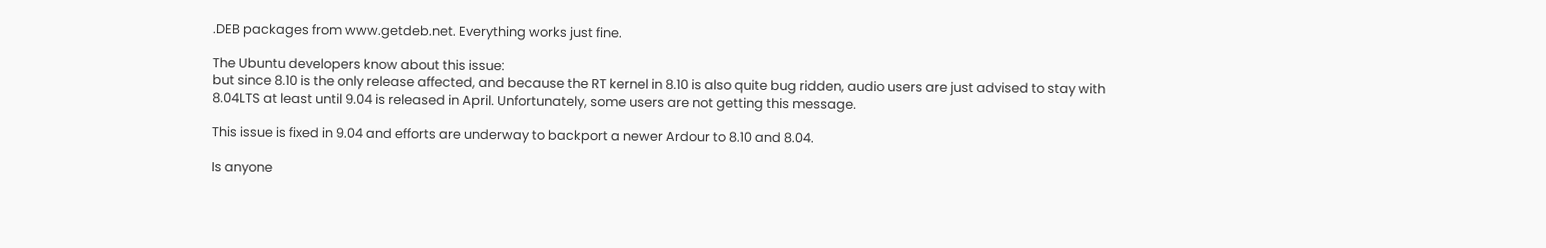.DEB packages from www.getdeb.net. Everything works just fine.

The Ubuntu developers know about this issue:
but since 8.10 is the only release affected, and because the RT kernel in 8.10 is also quite bug ridden, audio users are just advised to stay with 8.04LTS at least until 9.04 is released in April. Unfortunately, some users are not getting this message.

This issue is fixed in 9.04 and efforts are underway to backport a newer Ardour to 8.10 and 8.04.

Is anyone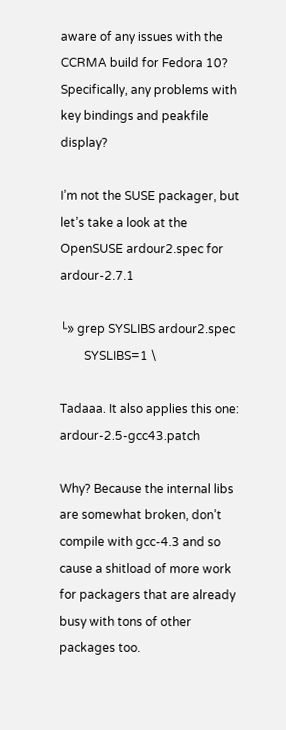aware of any issues with the CCRMA build for Fedora 10? Specifically, any problems with key bindings and peakfile display?

I’m not the SUSE packager, but let’s take a look at the OpenSUSE ardour2.spec for ardour-2.7.1

└» grep SYSLIBS ardour2.spec
        SYSLIBS=1 \

Tadaaa. It also applies this one: ardour-2.5-gcc43.patch

Why? Because the internal libs are somewhat broken, don’t compile with gcc-4.3 and so cause a shitload of more work for packagers that are already busy with tons of other packages too.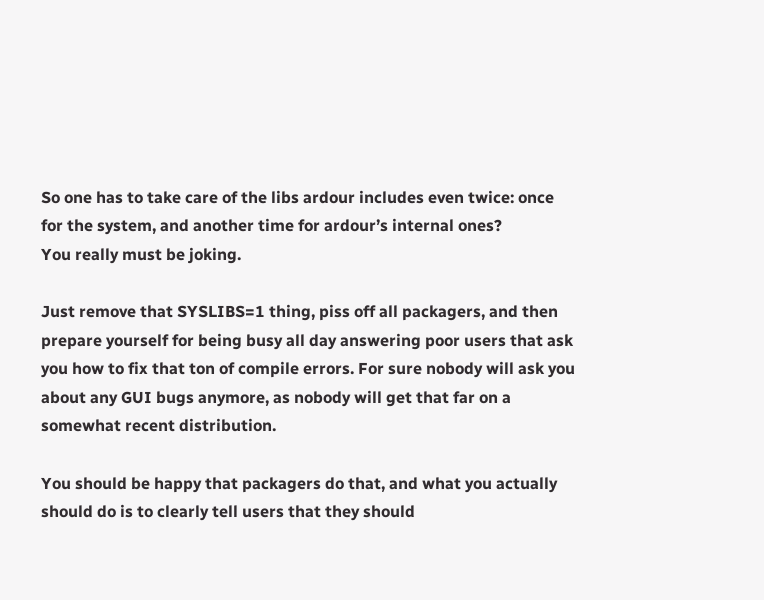So one has to take care of the libs ardour includes even twice: once for the system, and another time for ardour’s internal ones?
You really must be joking.

Just remove that SYSLIBS=1 thing, piss off all packagers, and then prepare yourself for being busy all day answering poor users that ask you how to fix that ton of compile errors. For sure nobody will ask you about any GUI bugs anymore, as nobody will get that far on a somewhat recent distribution.

You should be happy that packagers do that, and what you actually should do is to clearly tell users that they should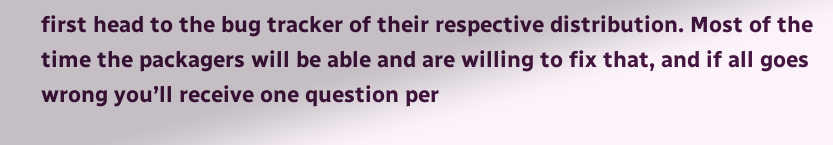first head to the bug tracker of their respective distribution. Most of the time the packagers will be able and are willing to fix that, and if all goes wrong you’ll receive one question per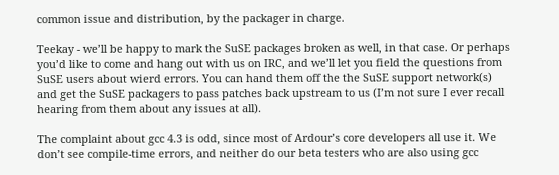common issue and distribution, by the packager in charge.

Teekay - we’ll be happy to mark the SuSE packages broken as well, in that case. Or perhaps you’d like to come and hang out with us on IRC, and we’ll let you field the questions from SuSE users about wierd errors. You can hand them off the the SuSE support network(s) and get the SuSE packagers to pass patches back upstream to us (I’m not sure I ever recall hearing from them about any issues at all).

The complaint about gcc 4.3 is odd, since most of Ardour’s core developers all use it. We don’t see compile-time errors, and neither do our beta testers who are also using gcc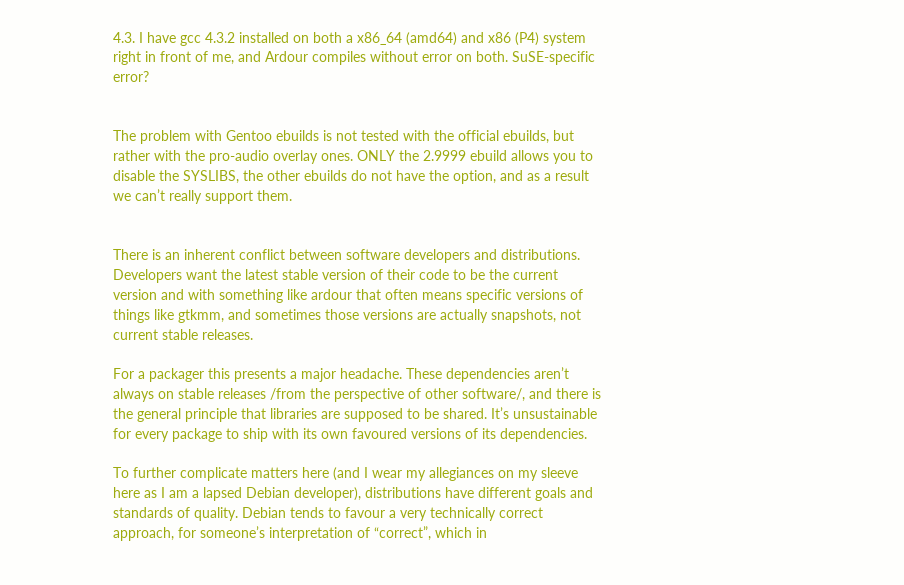4.3. I have gcc 4.3.2 installed on both a x86_64 (amd64) and x86 (P4) system right in front of me, and Ardour compiles without error on both. SuSE-specific error?


The problem with Gentoo ebuilds is not tested with the official ebuilds, but rather with the pro-audio overlay ones. ONLY the 2.9999 ebuild allows you to disable the SYSLIBS, the other ebuilds do not have the option, and as a result we can’t really support them.


There is an inherent conflict between software developers and distributions. Developers want the latest stable version of their code to be the current version and with something like ardour that often means specific versions of things like gtkmm, and sometimes those versions are actually snapshots, not current stable releases.

For a packager this presents a major headache. These dependencies aren’t always on stable releases /from the perspective of other software/, and there is the general principle that libraries are supposed to be shared. It’s unsustainable for every package to ship with its own favoured versions of its dependencies.

To further complicate matters here (and I wear my allegiances on my sleeve here as I am a lapsed Debian developer), distributions have different goals and standards of quality. Debian tends to favour a very technically correct approach, for someone’s interpretation of “correct”, which in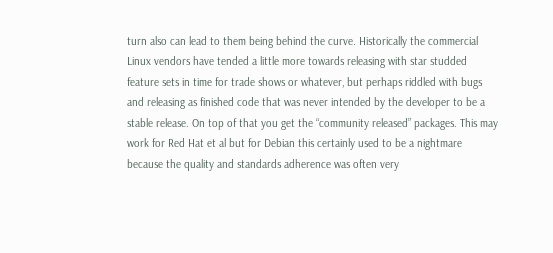turn also can lead to them being behind the curve. Historically the commercial Linux vendors have tended a little more towards releasing with star studded feature sets in time for trade shows or whatever, but perhaps riddled with bugs and releasing as finished code that was never intended by the developer to be a stable release. On top of that you get the “community released” packages. This may work for Red Hat et al but for Debian this certainly used to be a nightmare because the quality and standards adherence was often very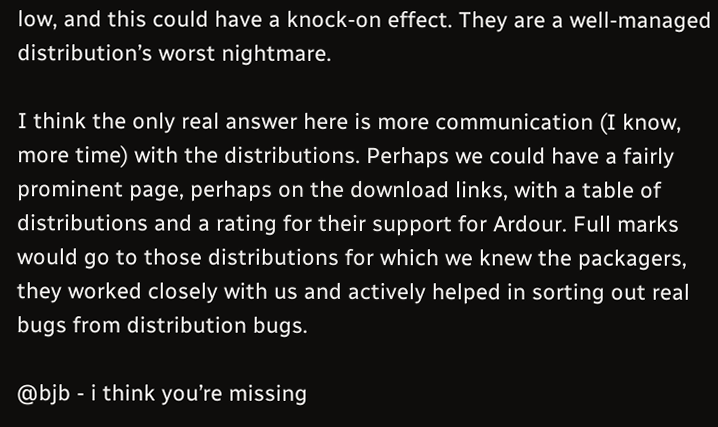low, and this could have a knock-on effect. They are a well-managed distribution’s worst nightmare.

I think the only real answer here is more communication (I know, more time) with the distributions. Perhaps we could have a fairly prominent page, perhaps on the download links, with a table of distributions and a rating for their support for Ardour. Full marks would go to those distributions for which we knew the packagers, they worked closely with us and actively helped in sorting out real bugs from distribution bugs.

@bjb - i think you’re missing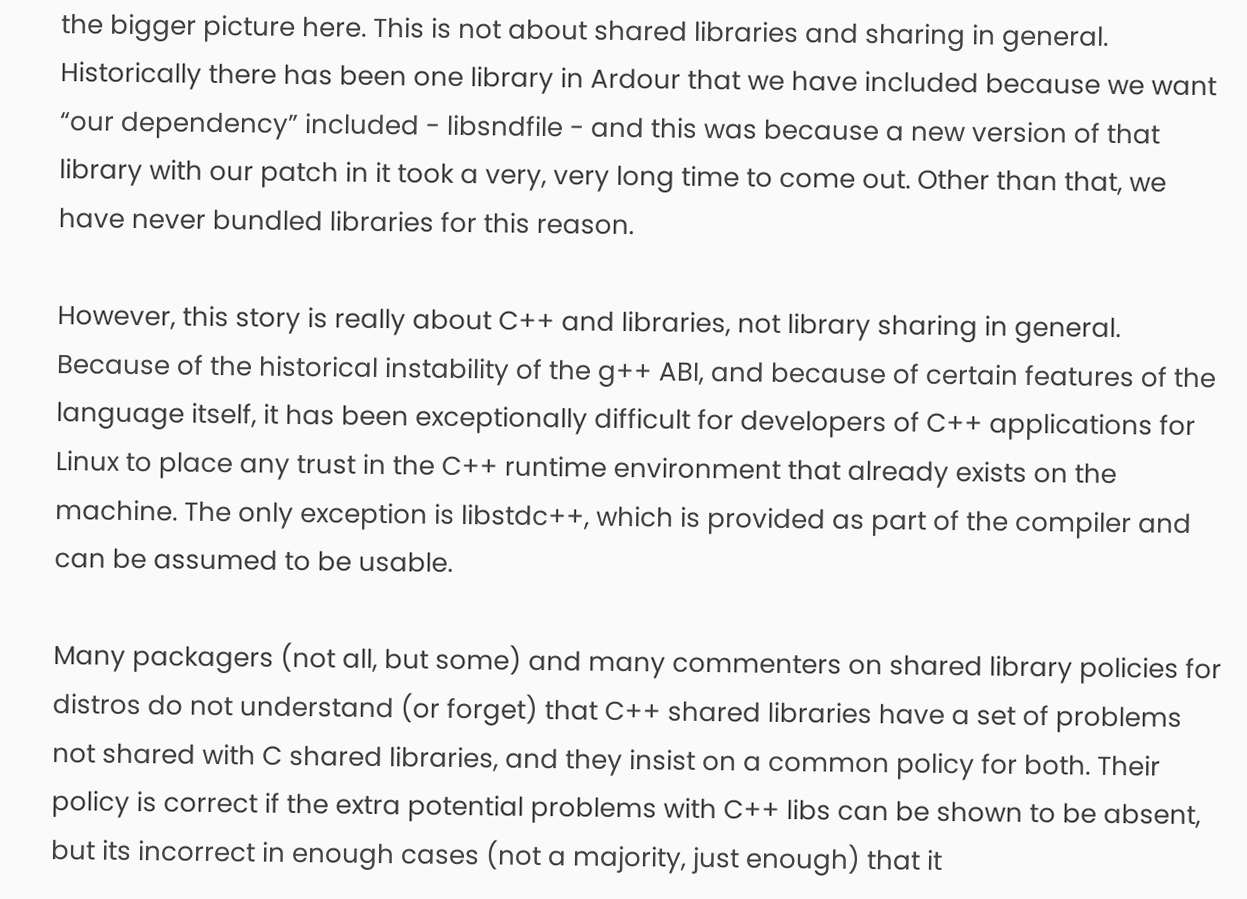the bigger picture here. This is not about shared libraries and sharing in general. Historically there has been one library in Ardour that we have included because we want “our dependency” included - libsndfile - and this was because a new version of that library with our patch in it took a very, very long time to come out. Other than that, we have never bundled libraries for this reason.

However, this story is really about C++ and libraries, not library sharing in general. Because of the historical instability of the g++ ABI, and because of certain features of the language itself, it has been exceptionally difficult for developers of C++ applications for Linux to place any trust in the C++ runtime environment that already exists on the machine. The only exception is libstdc++, which is provided as part of the compiler and can be assumed to be usable.

Many packagers (not all, but some) and many commenters on shared library policies for distros do not understand (or forget) that C++ shared libraries have a set of problems not shared with C shared libraries, and they insist on a common policy for both. Their policy is correct if the extra potential problems with C++ libs can be shown to be absent, but its incorrect in enough cases (not a majority, just enough) that it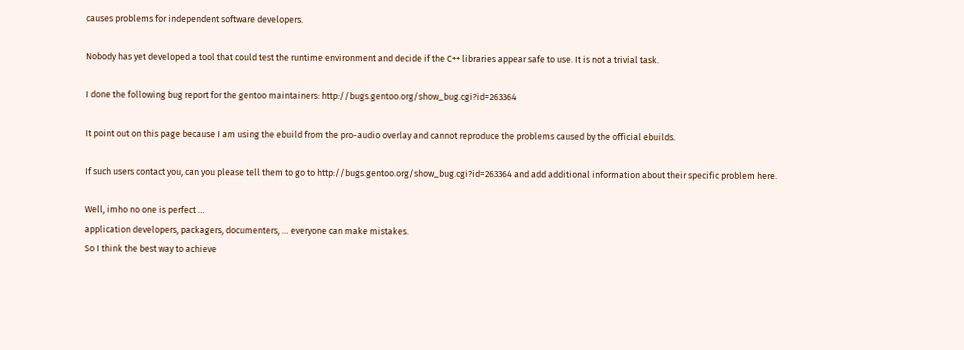causes problems for independent software developers.

Nobody has yet developed a tool that could test the runtime environment and decide if the C++ libraries appear safe to use. It is not a trivial task.

I done the following bug report for the gentoo maintainers: http://bugs.gentoo.org/show_bug.cgi?id=263364

It point out on this page because I am using the ebuild from the pro-audio overlay and cannot reproduce the problems caused by the official ebuilds.

If such users contact you, can you please tell them to go to http://bugs.gentoo.org/show_bug.cgi?id=263364 and add additional information about their specific problem here.

Well, imho no one is perfect …
application developers, packagers, documenters, … everyone can make mistakes.
So I think the best way to achieve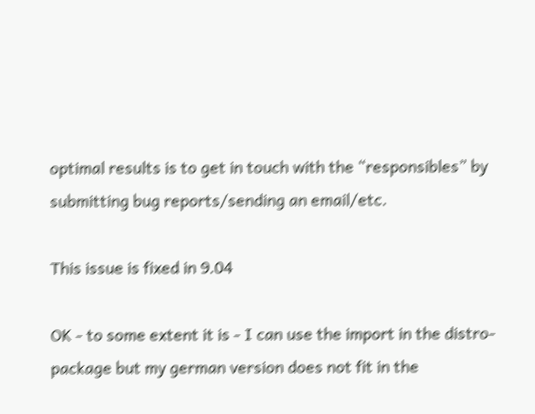optimal results is to get in touch with the “responsibles” by submitting bug reports/sending an email/etc.

This issue is fixed in 9.04

OK - to some extent it is - I can use the import in the distro-package but my german version does not fit in the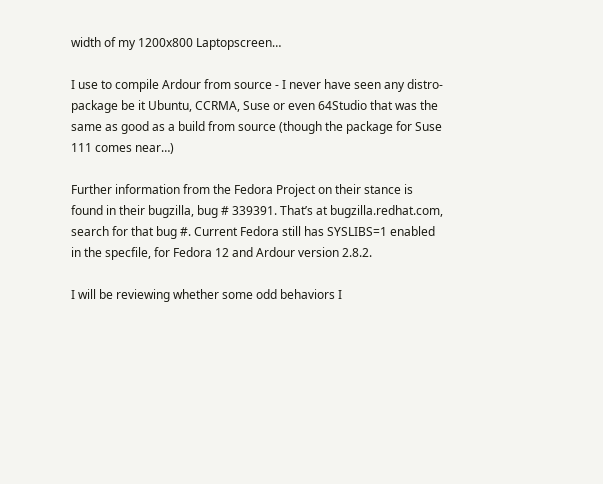width of my 1200x800 Laptopscreen…

I use to compile Ardour from source - I never have seen any distro-package be it Ubuntu, CCRMA, Suse or even 64Studio that was the same as good as a build from source (though the package for Suse 111 comes near…)

Further information from the Fedora Project on their stance is found in their bugzilla, bug # 339391. That’s at bugzilla.redhat.com, search for that bug #. Current Fedora still has SYSLIBS=1 enabled in the specfile, for Fedora 12 and Ardour version 2.8.2.

I will be reviewing whether some odd behaviors I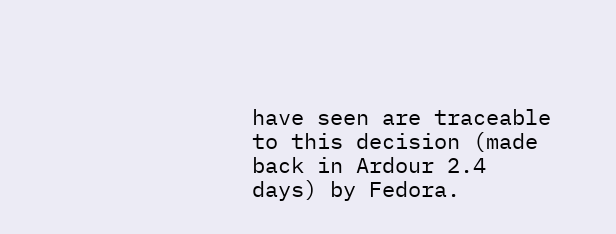have seen are traceable to this decision (made back in Ardour 2.4 days) by Fedora.